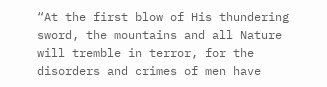“At the first blow of His thundering sword, the mountains and all Nature will tremble in terror, for the disorders and crimes of men have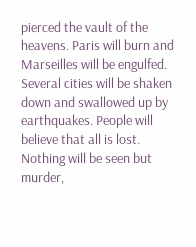pierced the vault of the heavens. Paris will burn and Marseilles will be engulfed. Several cities will be shaken down and swallowed up by earthquakes. People will believe that all is lost. Nothing will be seen but murder,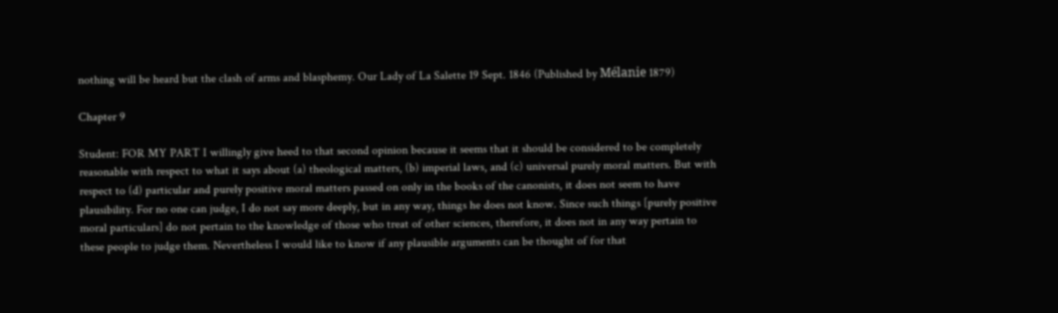nothing will be heard but the clash of arms and blasphemy. Our Lady of La Salette 19 Sept. 1846 (Published by Mélanie 1879)

Chapter 9

Student: FOR MY PART I willingly give heed to that second opinion because it seems that it should be considered to be completely reasonable with respect to what it says about (a) theological matters, (b) imperial laws, and (c) universal purely moral matters. But with respect to (d) particular and purely positive moral matters passed on only in the books of the canonists, it does not seem to have plausibility. For no one can judge, I do not say more deeply, but in any way, things he does not know. Since such things [purely positive moral particulars] do not pertain to the knowledge of those who treat of other sciences, therefore, it does not in any way pertain to these people to judge them. Nevertheless I would like to know if any plausible arguments can be thought of for that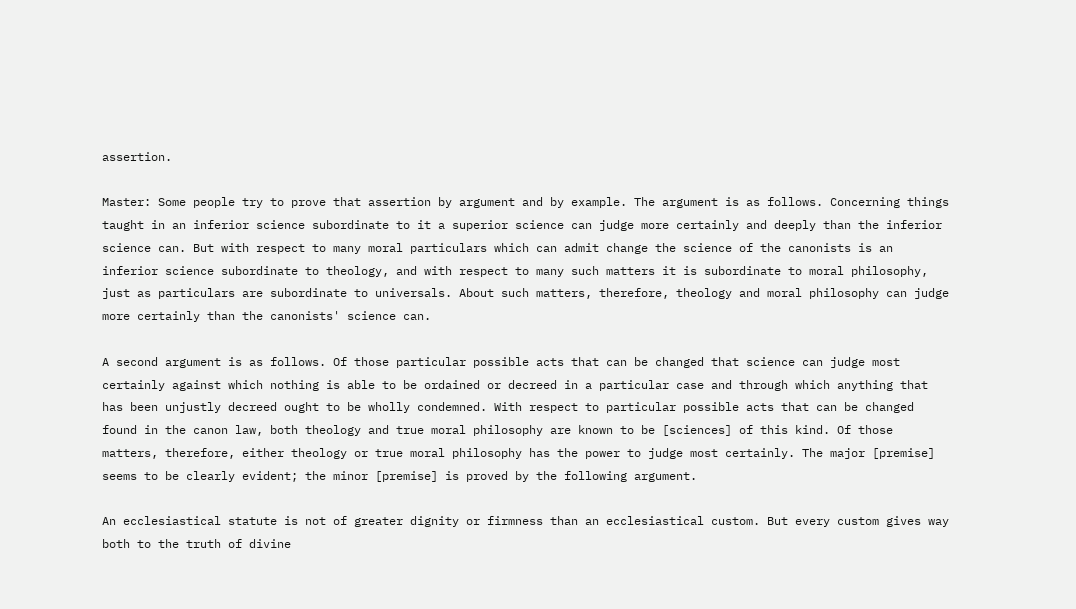assertion.

Master: Some people try to prove that assertion by argument and by example. The argument is as follows. Concerning things taught in an inferior science subordinate to it a superior science can judge more certainly and deeply than the inferior science can. But with respect to many moral particulars which can admit change the science of the canonists is an inferior science subordinate to theology, and with respect to many such matters it is subordinate to moral philosophy, just as particulars are subordinate to universals. About such matters, therefore, theology and moral philosophy can judge more certainly than the canonists' science can.

A second argument is as follows. Of those particular possible acts that can be changed that science can judge most certainly against which nothing is able to be ordained or decreed in a particular case and through which anything that has been unjustly decreed ought to be wholly condemned. With respect to particular possible acts that can be changed found in the canon law, both theology and true moral philosophy are known to be [sciences] of this kind. Of those matters, therefore, either theology or true moral philosophy has the power to judge most certainly. The major [premise] seems to be clearly evident; the minor [premise] is proved by the following argument.

An ecclesiastical statute is not of greater dignity or firmness than an ecclesiastical custom. But every custom gives way both to the truth of divine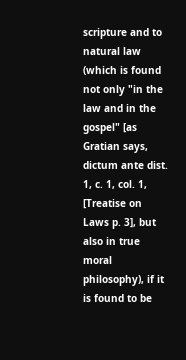scripture and to natural law (which is found not only "in the law and in the gospel" [as Gratian says, dictum ante dist. 1, c. 1, col. 1, [Treatise on Laws p. 3], but also in true moral philosophy), if it is found to be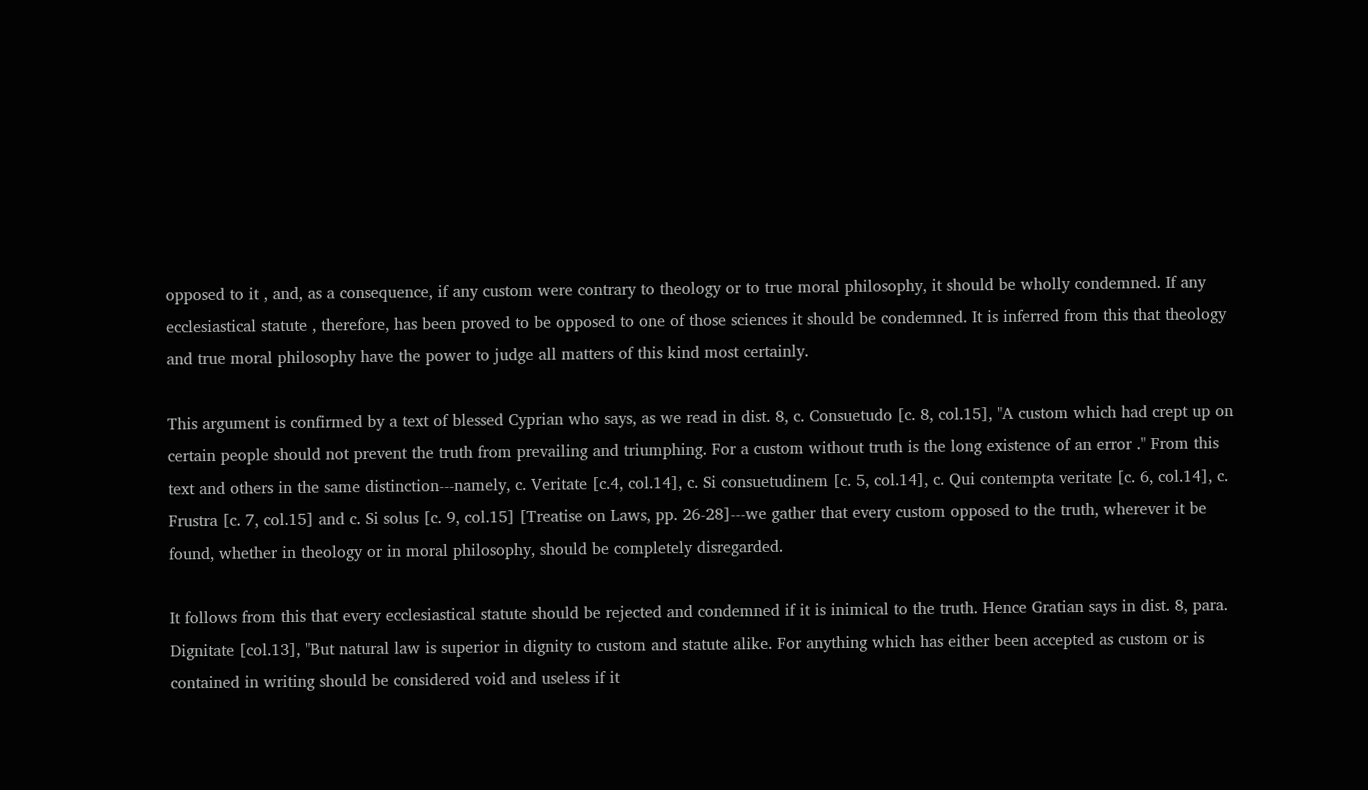opposed to it , and, as a consequence, if any custom were contrary to theology or to true moral philosophy, it should be wholly condemned. If any ecclesiastical statute , therefore, has been proved to be opposed to one of those sciences it should be condemned. It is inferred from this that theology and true moral philosophy have the power to judge all matters of this kind most certainly.

This argument is confirmed by a text of blessed Cyprian who says, as we read in dist. 8, c. Consuetudo [c. 8, col.15], "A custom which had crept up on certain people should not prevent the truth from prevailing and triumphing. For a custom without truth is the long existence of an error ." From this text and others in the same distinction---namely, c. Veritate [c.4, col.14], c. Si consuetudinem [c. 5, col.14], c. Qui contempta veritate [c. 6, col.14], c. Frustra [c. 7, col.15] and c. Si solus [c. 9, col.15] [Treatise on Laws, pp. 26-28]---we gather that every custom opposed to the truth, wherever it be found, whether in theology or in moral philosophy, should be completely disregarded.

It follows from this that every ecclesiastical statute should be rejected and condemned if it is inimical to the truth. Hence Gratian says in dist. 8, para. Dignitate [col.13], "But natural law is superior in dignity to custom and statute alike. For anything which has either been accepted as custom or is contained in writing should be considered void and useless if it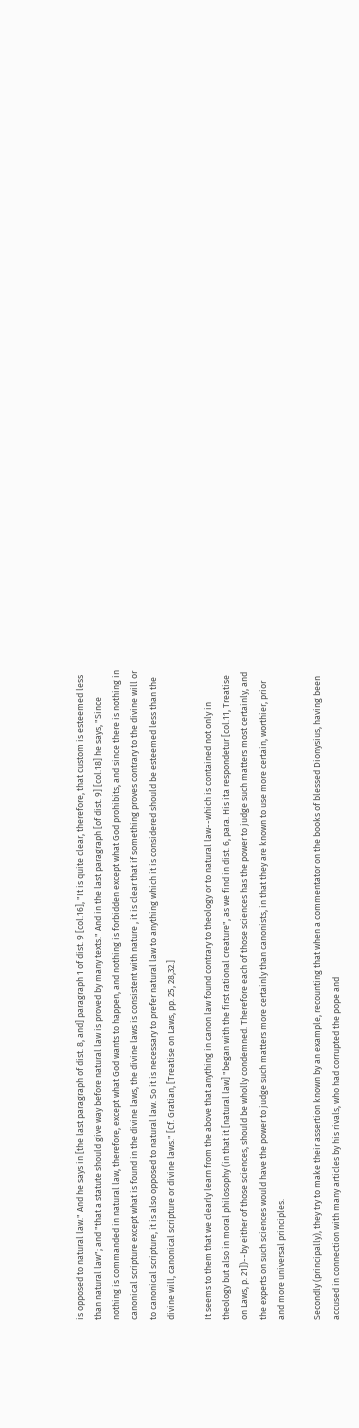is opposed to natural law." And he says in [the last paragraph of dist. 8, and] paragraph 1 of dist. 9 [col.16], "It is quite clear, therefore, that custom is esteemed less than natural law"; and "that a statute should give way before natural law is proved by many texts." And in the last paragraph [of dist. 9] [col.18] he says, "Since nothing is commanded in natural law, therefore, except what God wants to happen, and nothing is forbidden except what God prohibits, and since there is nothing in canonical scripture except what is found in the divine laws, the divine laws is consistent with nature , it is clear that if something proves contrary to the divine will or to canonical scripture, it is also opposed to natural law. So it is necessary to prefer natural law to anything which it is considered should be esteemed less than the divine will, canonical scripture or divine laws." [Cf. Gratian, [Treatise on Laws, pp. 25, 28,32.]

It seems to them that we clearly learn from the above that anything in canon law found contrary to theology or to natural law--which is contained not only in theology but also in moral philosophy (in that it [natural law] "began with the first rational creature", as we find in dist. 6, para. His ita respondetur [col.11, Treatise on Laws, p. 21])--by either of those sciences, should be wholly condemned. Therefore each of those sciences has the power to judge such matters most certainly, and the experts on such sciences would have the power to judge such matters more certainly than canonists, in that they are known to use more certain, worthier, prior and more universal principles.

Secondly (principally), they try to make their assertion known by an example, recounting that when a commentator on the books of blessed Dionysius, having been accused in connection with many articles by his rivals, who had corrupted the pope and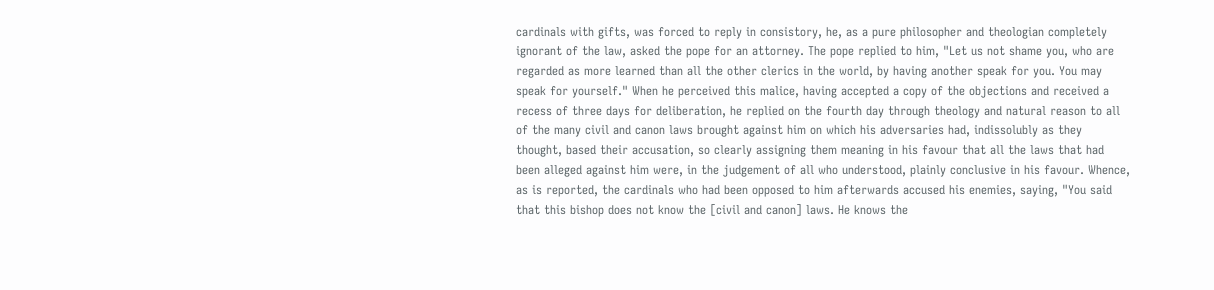cardinals with gifts, was forced to reply in consistory, he, as a pure philosopher and theologian completely ignorant of the law, asked the pope for an attorney. The pope replied to him, "Let us not shame you, who are regarded as more learned than all the other clerics in the world, by having another speak for you. You may speak for yourself." When he perceived this malice, having accepted a copy of the objections and received a recess of three days for deliberation, he replied on the fourth day through theology and natural reason to all of the many civil and canon laws brought against him on which his adversaries had, indissolubly as they thought, based their accusation, so clearly assigning them meaning in his favour that all the laws that had been alleged against him were, in the judgement of all who understood, plainly conclusive in his favour. Whence, as is reported, the cardinals who had been opposed to him afterwards accused his enemies, saying, "You said that this bishop does not know the [civil and canon] laws. He knows the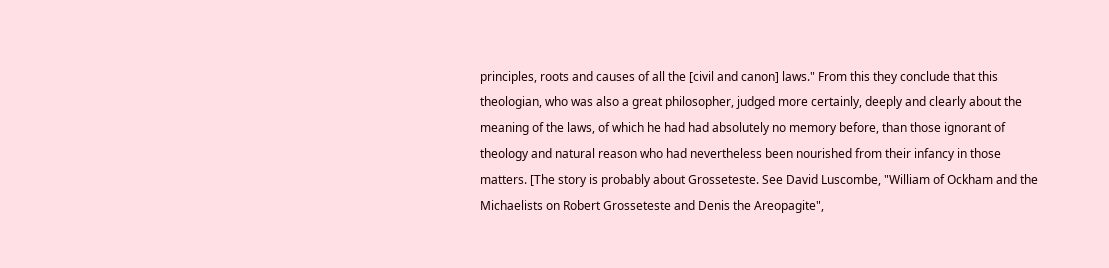principles, roots and causes of all the [civil and canon] laws." From this they conclude that this theologian, who was also a great philosopher, judged more certainly, deeply and clearly about the meaning of the laws, of which he had had absolutely no memory before, than those ignorant of theology and natural reason who had nevertheless been nourished from their infancy in those matters. [The story is probably about Grosseteste. See David Luscombe, "William of Ockham and the Michaelists on Robert Grosseteste and Denis the Areopagite",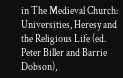in The Medieval Church: Universities, Heresy and the Religious Life (ed. Peter Biller and Barrie Dobson),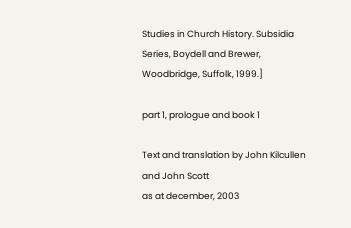Studies in Church History. Subsidia Series, Boydell and Brewer, Woodbridge, Suffolk, 1999.]

part 1, prologue and book 1

Text and translation by John Kilcullen and John Scott
as at december, 2003